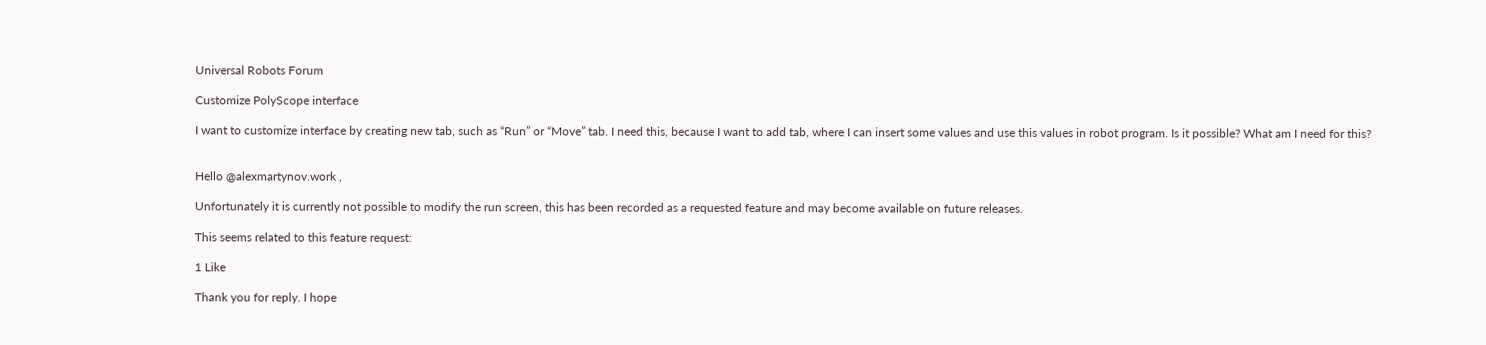Universal Robots Forum

Customize PolyScope interface

I want to customize interface by creating new tab, such as “Run” or “Move” tab. I need this, because I want to add tab, where I can insert some values and use this values in robot program. Is it possible? What am I need for this?


Hello @alexmartynov.work ,

Unfortunately it is currently not possible to modify the run screen, this has been recorded as a requested feature and may become available on future releases.

This seems related to this feature request:

1 Like

Thank you for reply. I hope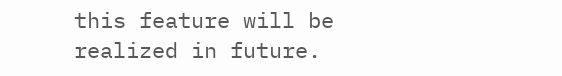this feature will be realized in future.